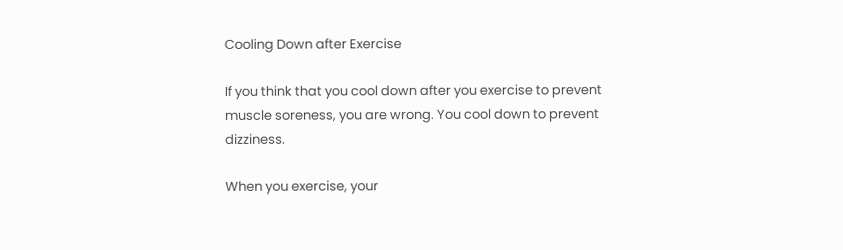Cooling Down after Exercise

If you think that you cool down after you exercise to prevent muscle soreness, you are wrong. You cool down to prevent dizziness.

When you exercise, your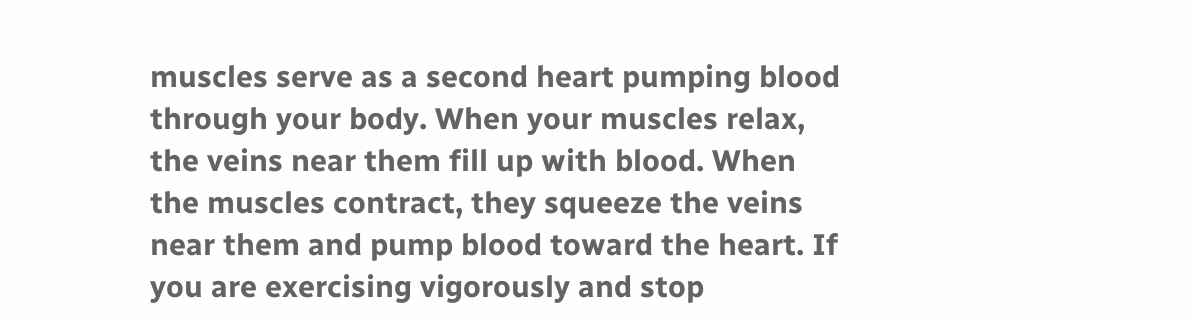muscles serve as a second heart pumping blood through your body. When your muscles relax, the veins near them fill up with blood. When the muscles contract, they squeeze the veins near them and pump blood toward the heart. If you are exercising vigorously and stop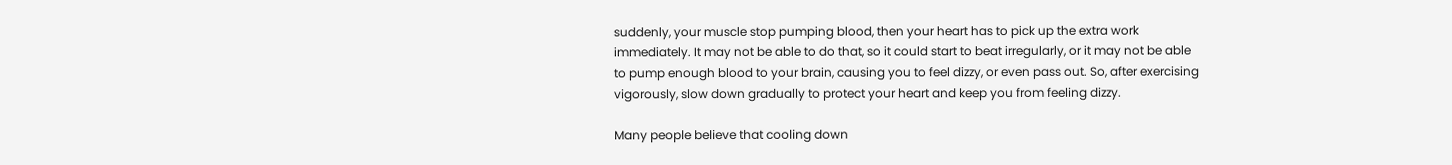suddenly, your muscle stop pumping blood, then your heart has to pick up the extra work immediately. It may not be able to do that, so it could start to beat irregularly, or it may not be able to pump enough blood to your brain, causing you to feel dizzy, or even pass out. So, after exercising vigorously, slow down gradually to protect your heart and keep you from feeling dizzy.

Many people believe that cooling down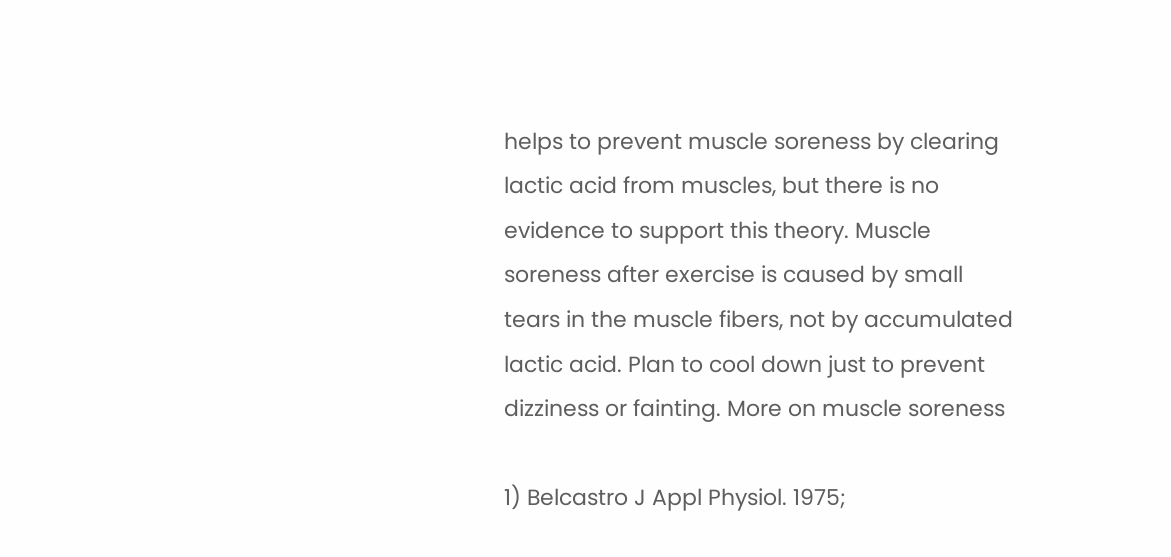helps to prevent muscle soreness by clearing lactic acid from muscles, but there is no evidence to support this theory. Muscle soreness after exercise is caused by small tears in the muscle fibers, not by accumulated lactic acid. Plan to cool down just to prevent dizziness or fainting. More on muscle soreness

1) Belcastro J Appl Physiol. 1975;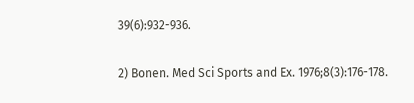39(6):932-936.

2) Bonen. Med Sci Sports and Ex. 1976;8(3):176-178.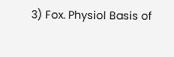3) Fox. Physiol Basis of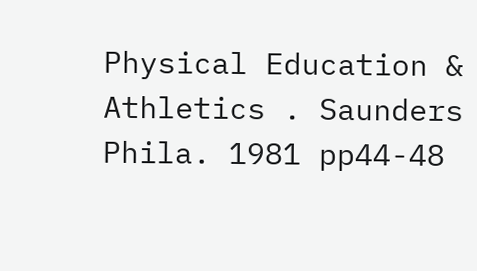Physical Education & Athletics . Saunders Phila. 1981 pp44-48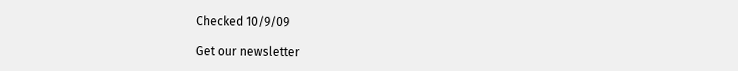Checked 10/9/09

Get our newsletter